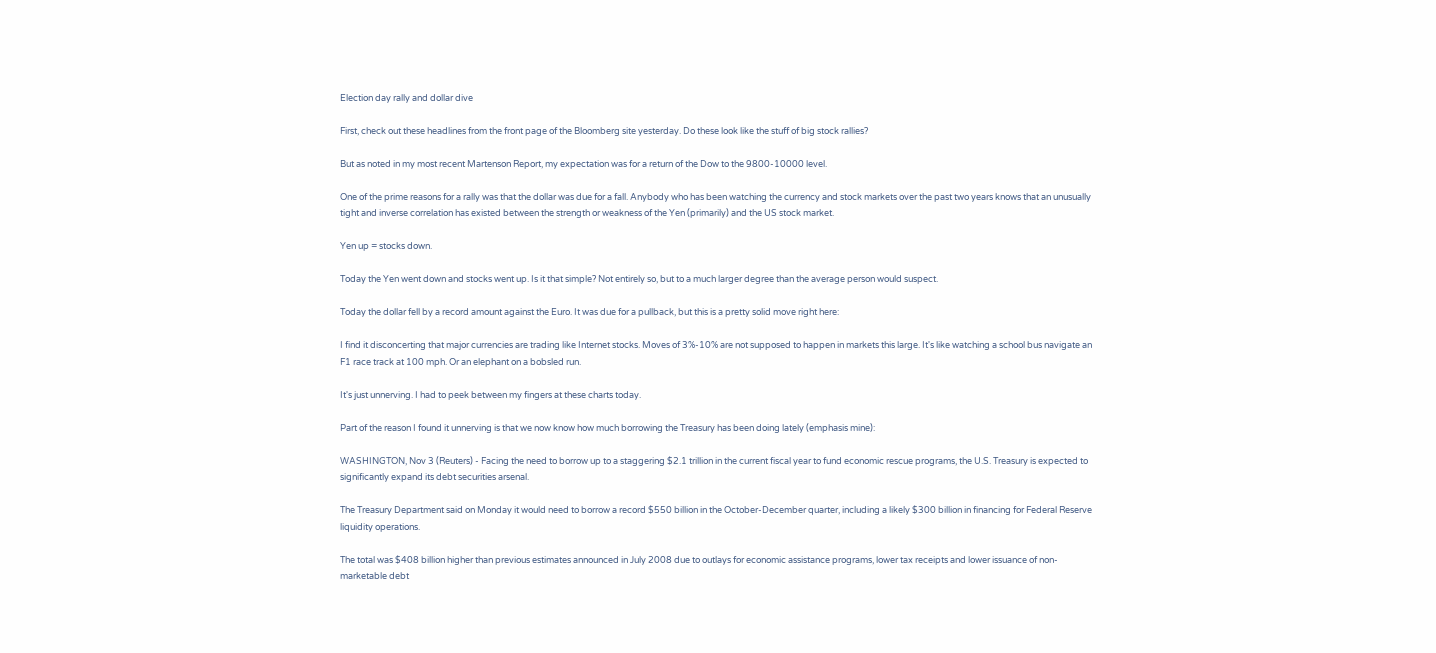Election day rally and dollar dive

First, check out these headlines from the front page of the Bloomberg site yesterday. Do these look like the stuff of big stock rallies?

But as noted in my most recent Martenson Report, my expectation was for a return of the Dow to the 9800-10000 level.

One of the prime reasons for a rally was that the dollar was due for a fall. Anybody who has been watching the currency and stock markets over the past two years knows that an unusually tight and inverse correlation has existed between the strength or weakness of the Yen (primarily) and the US stock market.

Yen up = stocks down.

Today the Yen went down and stocks went up. Is it that simple? Not entirely so, but to a much larger degree than the average person would suspect.

Today the dollar fell by a record amount against the Euro. It was due for a pullback, but this is a pretty solid move right here:

I find it disconcerting that major currencies are trading like Internet stocks. Moves of 3%-10% are not supposed to happen in markets this large. It's like watching a school bus navigate an F1 race track at 100 mph. Or an elephant on a bobsled run.

It's just unnerving. I had to peek between my fingers at these charts today.

Part of the reason I found it unnerving is that we now know how much borrowing the Treasury has been doing lately (emphasis mine):

WASHINGTON, Nov 3 (Reuters) - Facing the need to borrow up to a staggering $2.1 trillion in the current fiscal year to fund economic rescue programs, the U.S. Treasury is expected to significantly expand its debt securities arsenal.

The Treasury Department said on Monday it would need to borrow a record $550 billion in the October-December quarter, including a likely $300 billion in financing for Federal Reserve liquidity operations.

The total was $408 billion higher than previous estimates announced in July 2008 due to outlays for economic assistance programs, lower tax receipts and lower issuance of non-marketable debt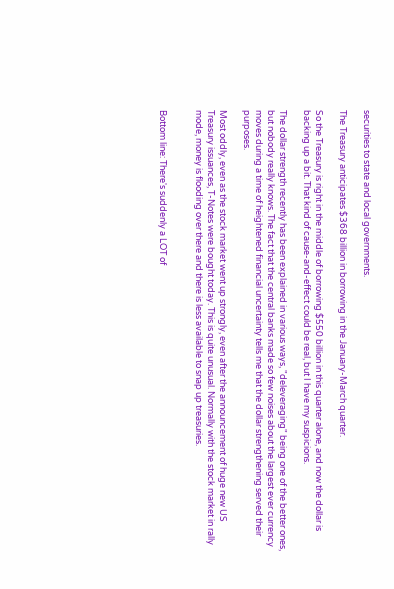securities to state and local governments.

The Treasury anticipates $368 billion in borrowing in the January-March quarter.

So the Treasury is right in the middle of borrowing $550 billion in this quarter alone, and now the dollar is backing up a bit. That kind of cause-and-effect could be real, but I have my suspicions.

The dollar strength recently has been explained in various ways, "deleveraging" being one of the better ones, but nobody really knows. The fact that the central banks made so few noises about the largest ever currency moves during a time of heightened financial uncertainty tells me that the dollar strengthening served their purposes.

Most oddly, even as the stock market went up strongly, even after the announcement of huge new US Treasury issuances, T-Notes were bought today. This is quite unusual. Normally with the stock market in rally mode, money is flooding over there and there is less available to snap up treasuries.


Bottom line: There's suddenly a LOT of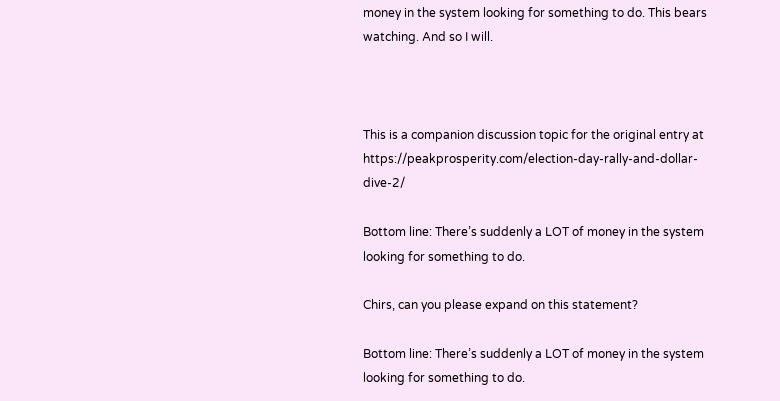money in the system looking for something to do. This bears watching. And so I will.



This is a companion discussion topic for the original entry at https://peakprosperity.com/election-day-rally-and-dollar-dive-2/

Bottom line: There’s suddenly a LOT of money in the system looking for something to do.

Chirs, can you please expand on this statement?

Bottom line: There’s suddenly a LOT of money in the system looking for something to do.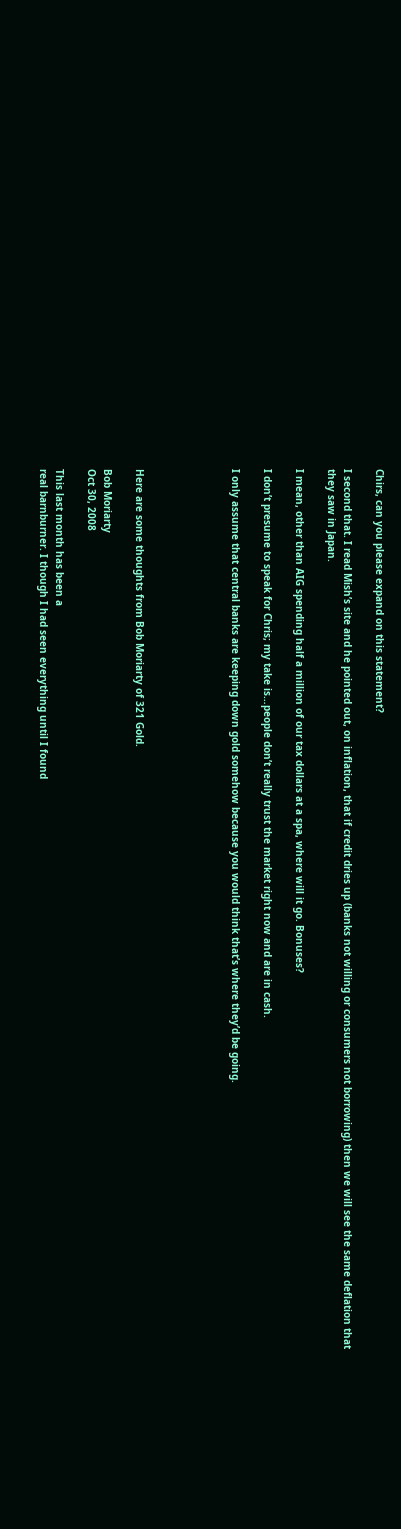Chirs, can you please expand on this statement?

I second that. I read Mish’s site and he pointed out, on inflation, that if credit dries up (banks not willing or consumers not borrowing) then we will see the same deflation that they saw in Japan.

I mean, other than AIG spending half a million of our tax dollars at a spa, where will it go. Bonuses?

I don’t presume to speak for Chris; my take is…people don’t really trust the market right now and are in cash.

I only assume that central banks are keeping down gold somehow because you would think that’s where they’d be going.





Here are some thoughts from Bob Moriarty of 321 Gold.

Bob Moriarty
Oct 30, 2008

This last month has been a
real barnburner. I though I had seen everything until I found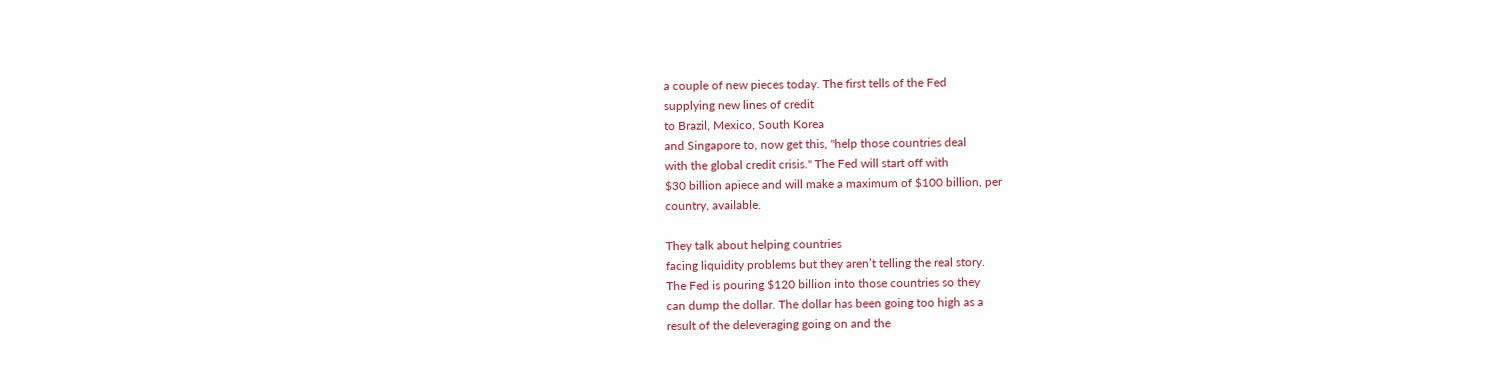a couple of new pieces today. The first tells of the Fed
supplying new lines of credit
to Brazil, Mexico, South Korea
and Singapore to, now get this, "help those countries deal
with the global credit crisis." The Fed will start off with
$30 billion apiece and will make a maximum of $100 billion, per
country, available.

They talk about helping countries
facing liquidity problems but they aren’t telling the real story.
The Fed is pouring $120 billion into those countries so they
can dump the dollar. The dollar has been going too high as a
result of the deleveraging going on and the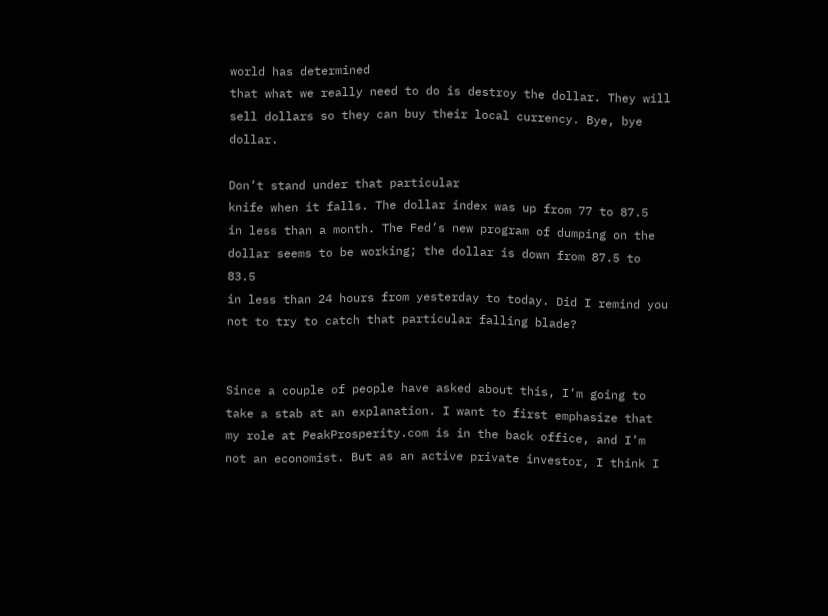world has determined
that what we really need to do is destroy the dollar. They will
sell dollars so they can buy their local currency. Bye, bye dollar.

Don’t stand under that particular
knife when it falls. The dollar index was up from 77 to 87.5
in less than a month. The Fed’s new program of dumping on the
dollar seems to be working; the dollar is down from 87.5 to 83.5
in less than 24 hours from yesterday to today. Did I remind you
not to try to catch that particular falling blade?


Since a couple of people have asked about this, I’m going to take a stab at an explanation. I want to first emphasize that my role at PeakProsperity.com is in the back office, and I’m not an economist. But as an active private investor, I think I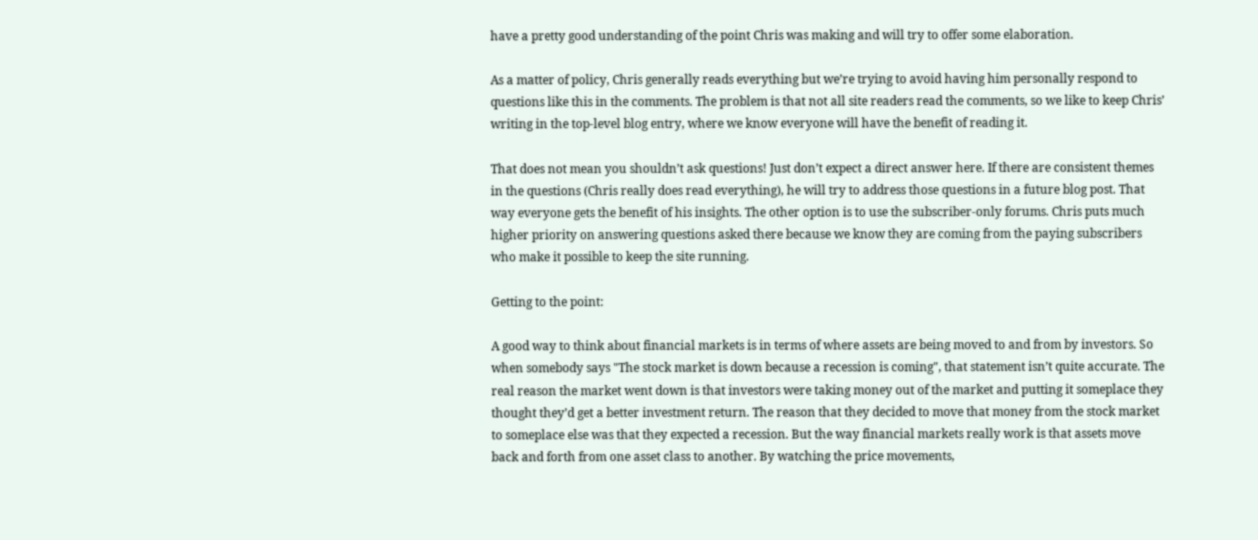have a pretty good understanding of the point Chris was making and will try to offer some elaboration.

As a matter of policy, Chris generally reads everything but we’re trying to avoid having him personally respond to questions like this in the comments. The problem is that not all site readers read the comments, so we like to keep Chris’ writing in the top-level blog entry, where we know everyone will have the benefit of reading it.

That does not mean you shouldn’t ask questions! Just don’t expect a direct answer here. If there are consistent themes in the questions (Chris really does read everything), he will try to address those questions in a future blog post. That way everyone gets the benefit of his insights. The other option is to use the subscriber-only forums. Chris puts much higher priority on answering questions asked there because we know they are coming from the paying subscribers who make it possible to keep the site running.

Getting to the point:

A good way to think about financial markets is in terms of where assets are being moved to and from by investors. So when somebody says "The stock market is down because a recession is coming", that statement isn’t quite accurate. The real reason the market went down is that investors were taking money out of the market and putting it someplace they thought they’d get a better investment return. The reason that they decided to move that money from the stock market to someplace else was that they expected a recession. But the way financial markets really work is that assets move back and forth from one asset class to another. By watching the price movements,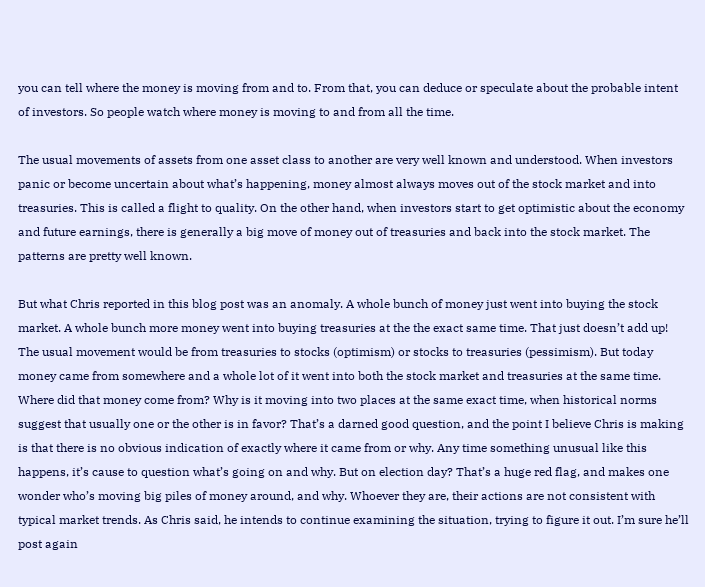you can tell where the money is moving from and to. From that, you can deduce or speculate about the probable intent of investors. So people watch where money is moving to and from all the time.

The usual movements of assets from one asset class to another are very well known and understood. When investors panic or become uncertain about what’s happening, money almost always moves out of the stock market and into treasuries. This is called a flight to quality. On the other hand, when investors start to get optimistic about the economy and future earnings, there is generally a big move of money out of treasuries and back into the stock market. The patterns are pretty well known.

But what Chris reported in this blog post was an anomaly. A whole bunch of money just went into buying the stock market. A whole bunch more money went into buying treasuries at the the exact same time. That just doesn’t add up! The usual movement would be from treasuries to stocks (optimism) or stocks to treasuries (pessimism). But today money came from somewhere and a whole lot of it went into both the stock market and treasuries at the same time. Where did that money come from? Why is it moving into two places at the same exact time, when historical norms suggest that usually one or the other is in favor? That’s a darned good question, and the point I believe Chris is making is that there is no obvious indication of exactly where it came from or why. Any time something unusual like this happens, it’s cause to question what’s going on and why. But on election day? That’s a huge red flag, and makes one wonder who’s moving big piles of money around, and why. Whoever they are, their actions are not consistent with typical market trends. As Chris said, he intends to continue examining the situation, trying to figure it out. I’m sure he’ll post again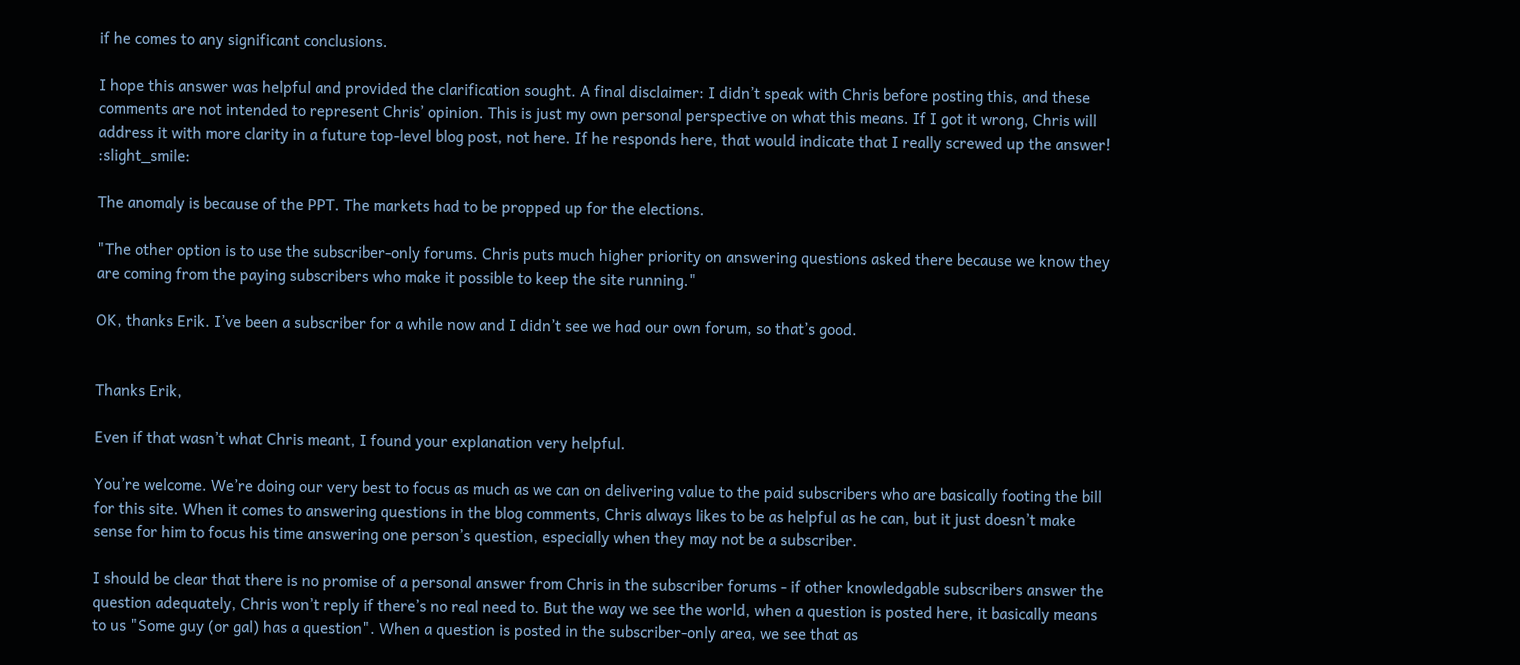if he comes to any significant conclusions.

I hope this answer was helpful and provided the clarification sought. A final disclaimer: I didn’t speak with Chris before posting this, and these comments are not intended to represent Chris’ opinion. This is just my own personal perspective on what this means. If I got it wrong, Chris will address it with more clarity in a future top-level blog post, not here. If he responds here, that would indicate that I really screwed up the answer! :slight_smile:

The anomaly is because of the PPT. The markets had to be propped up for the elections.

"The other option is to use the subscriber-only forums. Chris puts much higher priority on answering questions asked there because we know they are coming from the paying subscribers who make it possible to keep the site running."

OK, thanks Erik. I’ve been a subscriber for a while now and I didn’t see we had our own forum, so that’s good.


Thanks Erik,

Even if that wasn’t what Chris meant, I found your explanation very helpful.

You’re welcome. We’re doing our very best to focus as much as we can on delivering value to the paid subscribers who are basically footing the bill for this site. When it comes to answering questions in the blog comments, Chris always likes to be as helpful as he can, but it just doesn’t make sense for him to focus his time answering one person’s question, especially when they may not be a subscriber.

I should be clear that there is no promise of a personal answer from Chris in the subscriber forums - if other knowledgable subscribers answer the question adequately, Chris won’t reply if there’s no real need to. But the way we see the world, when a question is posted here, it basically means to us "Some guy (or gal) has a question". When a question is posted in the subscriber-only area, we see that as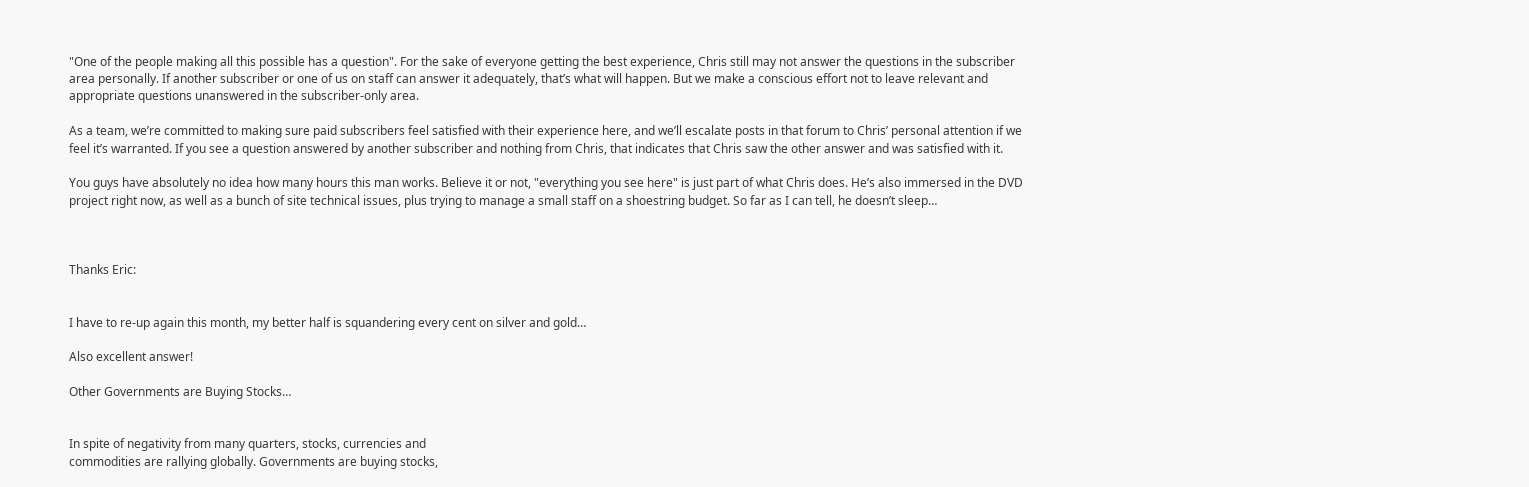"One of the people making all this possible has a question". For the sake of everyone getting the best experience, Chris still may not answer the questions in the subscriber area personally. If another subscriber or one of us on staff can answer it adequately, that’s what will happen. But we make a conscious effort not to leave relevant and appropriate questions unanswered in the subscriber-only area.

As a team, we’re committed to making sure paid subscribers feel satisfied with their experience here, and we’ll escalate posts in that forum to Chris’ personal attention if we feel it’s warranted. If you see a question answered by another subscriber and nothing from Chris, that indicates that Chris saw the other answer and was satisfied with it.

You guys have absolutely no idea how many hours this man works. Believe it or not, "everything you see here" is just part of what Chris does. He’s also immersed in the DVD project right now, as well as a bunch of site technical issues, plus trying to manage a small staff on a shoestring budget. So far as I can tell, he doesn’t sleep…



Thanks Eric:


I have to re-up again this month, my better half is squandering every cent on silver and gold…

Also excellent answer!

Other Governments are Buying Stocks…


In spite of negativity from many quarters, stocks, currencies and
commodities are rallying globally. Governments are buying stocks,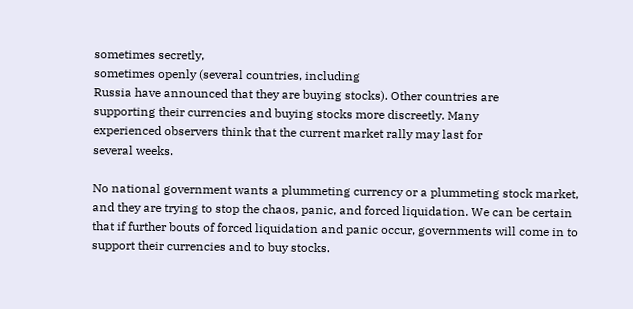sometimes secretly,
sometimes openly (several countries, including
Russia have announced that they are buying stocks). Other countries are
supporting their currencies and buying stocks more discreetly. Many
experienced observers think that the current market rally may last for
several weeks.

No national government wants a plummeting currency or a plummeting stock market, and they are trying to stop the chaos, panic, and forced liquidation. We can be certain that if further bouts of forced liquidation and panic occur, governments will come in to support their currencies and to buy stocks.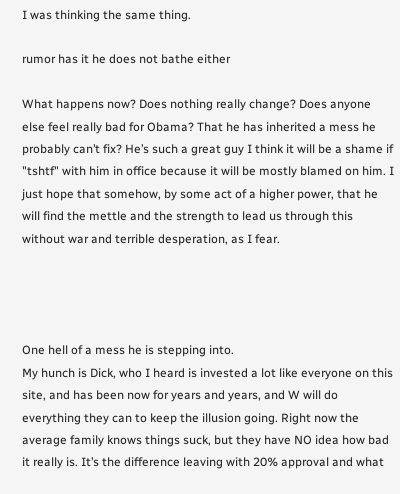I was thinking the same thing.

rumor has it he does not bathe either

What happens now? Does nothing really change? Does anyone else feel really bad for Obama? That he has inherited a mess he probably can’t fix? He’s such a great guy I think it will be a shame if "tshtf" with him in office because it will be mostly blamed on him. I just hope that somehow, by some act of a higher power, that he will find the mettle and the strength to lead us through this without war and terrible desperation, as I fear.




One hell of a mess he is stepping into.
My hunch is Dick, who I heard is invested a lot like everyone on this site, and has been now for years and years, and W will do everything they can to keep the illusion going. Right now the average family knows things suck, but they have NO idea how bad it really is. It’s the difference leaving with 20% approval and what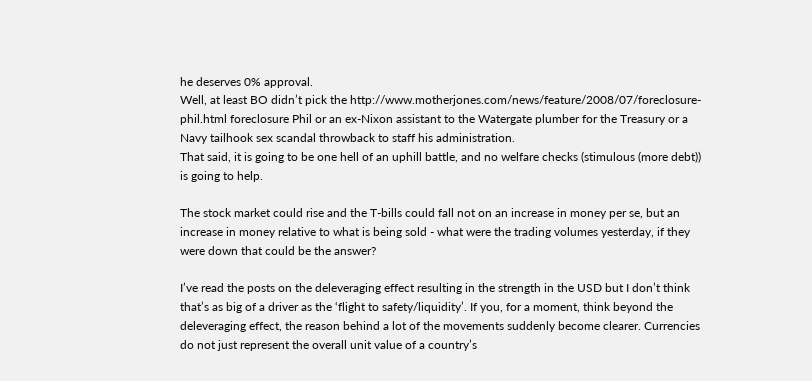he deserves 0% approval.
Well, at least BO didn’t pick the http://www.motherjones.com/news/feature/2008/07/foreclosure-phil.html foreclosure Phil or an ex-Nixon assistant to the Watergate plumber for the Treasury or a Navy tailhook sex scandal throwback to staff his administration.
That said, it is going to be one hell of an uphill battle, and no welfare checks (stimulous (more debt)) is going to help.

The stock market could rise and the T-bills could fall not on an increase in money per se, but an increase in money relative to what is being sold - what were the trading volumes yesterday, if they were down that could be the answer?

I’ve read the posts on the deleveraging effect resulting in the strength in the USD but I don’t think that’s as big of a driver as the ‘flight to safety/liquidity’. If you, for a moment, think beyond the deleveraging effect, the reason behind a lot of the movements suddenly become clearer. Currencies do not just represent the overall unit value of a country’s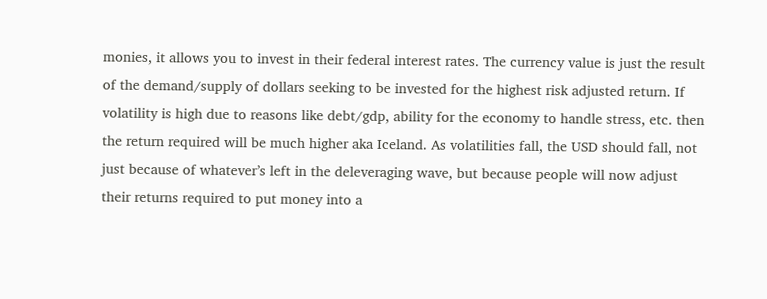monies, it allows you to invest in their federal interest rates. The currency value is just the result of the demand/supply of dollars seeking to be invested for the highest risk adjusted return. If volatility is high due to reasons like debt/gdp, ability for the economy to handle stress, etc. then the return required will be much higher aka Iceland. As volatilities fall, the USD should fall, not just because of whatever’s left in the deleveraging wave, but because people will now adjust their returns required to put money into a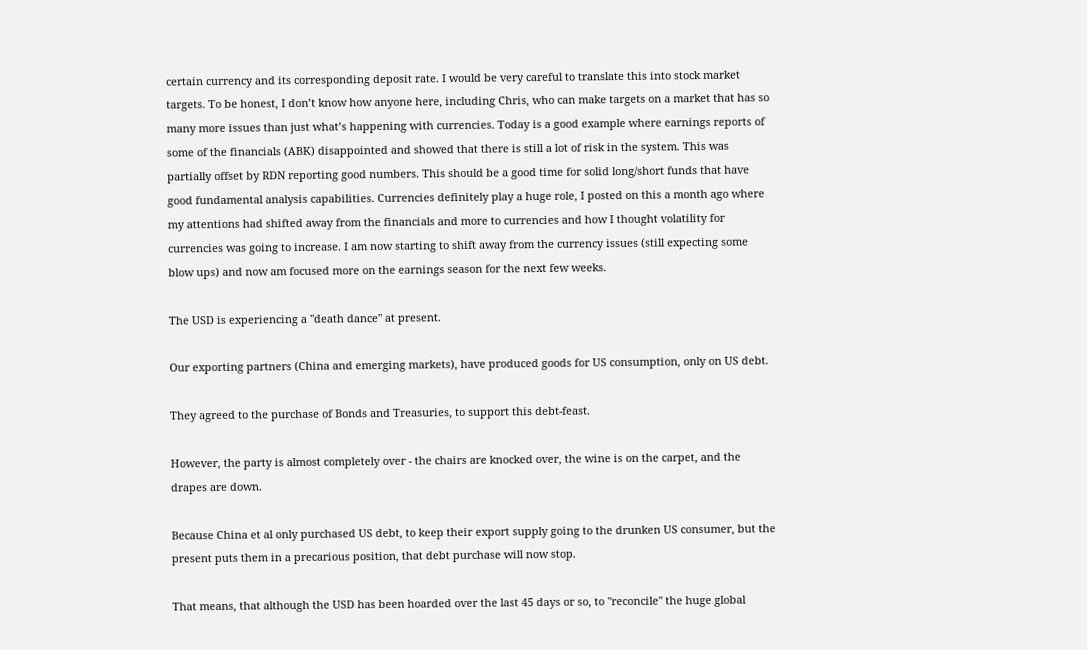certain currency and its corresponding deposit rate. I would be very careful to translate this into stock market targets. To be honest, I don’t know how anyone here, including Chris, who can make targets on a market that has so many more issues than just what’s happening with currencies. Today is a good example where earnings reports of some of the financials (ABK) disappointed and showed that there is still a lot of risk in the system. This was partially offset by RDN reporting good numbers. This should be a good time for solid long/short funds that have good fundamental analysis capabilities. Currencies definitely play a huge role, I posted on this a month ago where my attentions had shifted away from the financials and more to currencies and how I thought volatility for currencies was going to increase. I am now starting to shift away from the currency issues (still expecting some blow ups) and now am focused more on the earnings season for the next few weeks.

The USD is experiencing a "death dance" at present.

Our exporting partners (China and emerging markets), have produced goods for US consumption, only on US debt.

They agreed to the purchase of Bonds and Treasuries, to support this debt-feast.

However, the party is almost completely over - the chairs are knocked over, the wine is on the carpet, and the drapes are down.

Because China et al only purchased US debt, to keep their export supply going to the drunken US consumer, but the present puts them in a precarious position, that debt purchase will now stop.

That means, that although the USD has been hoarded over the last 45 days or so, to "reconcile" the huge global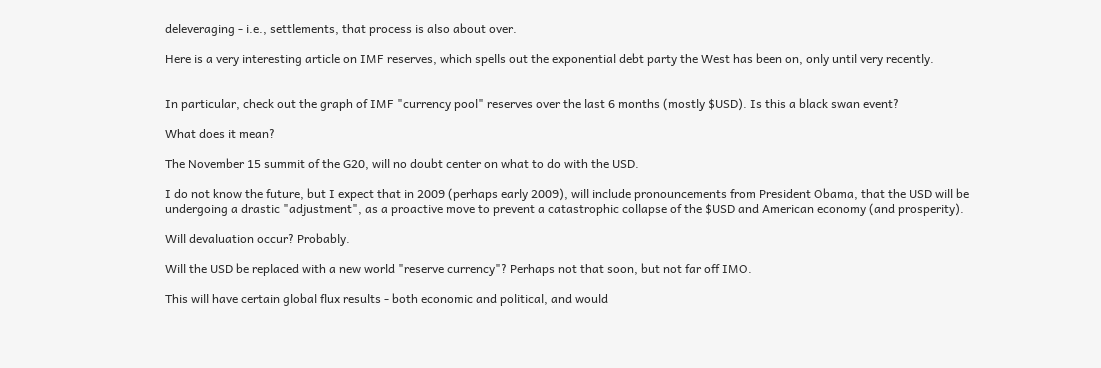deleveraging - i.e., settlements, that process is also about over.

Here is a very interesting article on IMF reserves, which spells out the exponential debt party the West has been on, only until very recently.


In particular, check out the graph of IMF "currency pool" reserves over the last 6 months (mostly $USD). Is this a black swan event?

What does it mean?

The November 15 summit of the G20, will no doubt center on what to do with the USD.

I do not know the future, but I expect that in 2009 (perhaps early 2009), will include pronouncements from President Obama, that the USD will be undergoing a drastic "adjustment", as a proactive move to prevent a catastrophic collapse of the $USD and American economy (and prosperity).

Will devaluation occur? Probably.

Will the USD be replaced with a new world "reserve currency"? Perhaps not that soon, but not far off IMO.

This will have certain global flux results - both economic and political, and would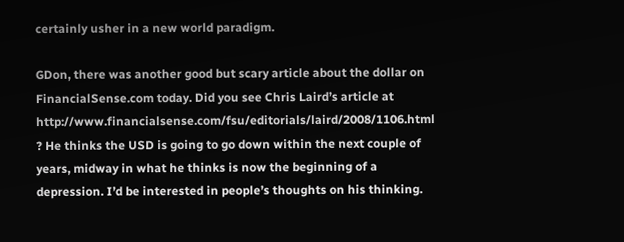certainly usher in a new world paradigm.

GDon, there was another good but scary article about the dollar on FinancialSense.com today. Did you see Chris Laird’s article at http://www.financialsense.com/fsu/editorials/laird/2008/1106.html ? He thinks the USD is going to go down within the next couple of years, midway in what he thinks is now the beginning of a depression. I’d be interested in people’s thoughts on his thinking.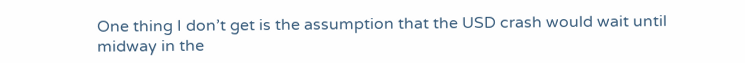One thing I don’t get is the assumption that the USD crash would wait until midway in the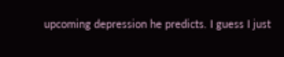upcoming depression he predicts. I guess I just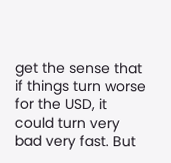get the sense that if things turn worse for the USD, it could turn very bad very fast. But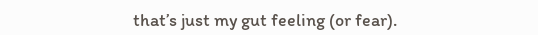that’s just my gut feeling (or fear).